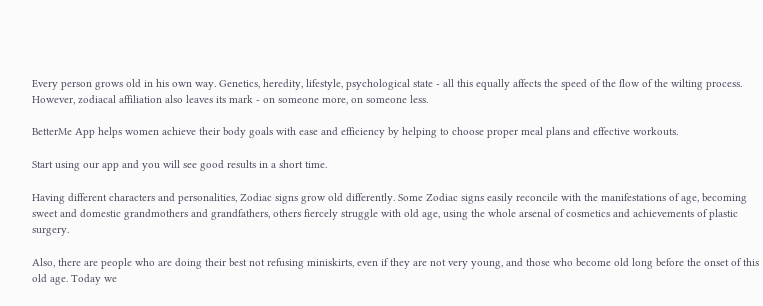Every person grows old in his own way. Genetics, heredity, lifestyle, psychological state - all this equally affects the speed of the flow of the wilting process. However, zodiacal affiliation also leaves its mark - on someone more, on someone less.

BetterMe App helps women achieve their body goals with ease and efficiency by helping to choose proper meal plans and effective workouts.

Start using our app and you will see good results in a short time.

Having different characters and personalities, Zodiac signs grow old differently. Some Zodiac signs easily reconcile with the manifestations of age, becoming sweet and domestic grandmothers and grandfathers, others fiercely struggle with old age, using the whole arsenal of cosmetics and achievements of plastic surgery.

Also, there are people who are doing their best not refusing miniskirts, even if they are not very young, and those who become old long before the onset of this old age. Today we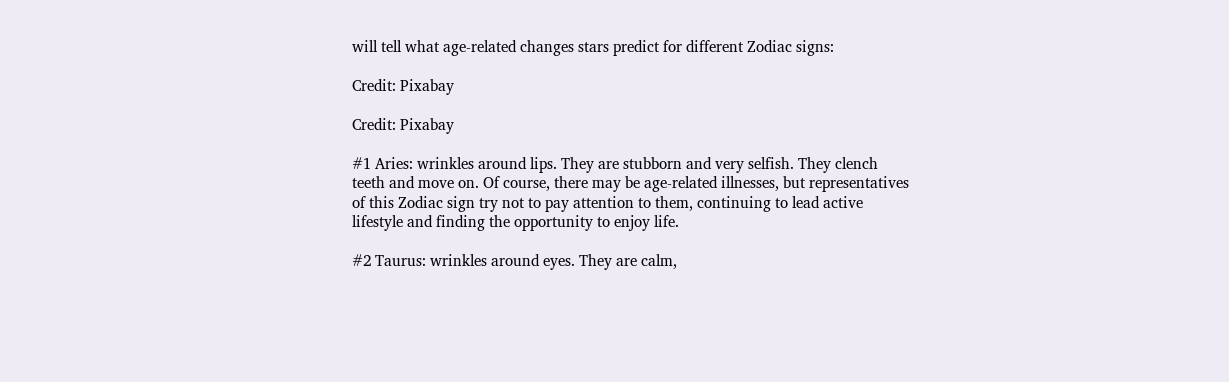will tell what age-related changes stars predict for different Zodiac signs:

Credit: Pixabay

Credit: Pixabay

#1 Aries: wrinkles around lips. They are stubborn and very selfish. They clench teeth and move on. Of course, there may be age-related illnesses, but representatives of this Zodiac sign try not to pay attention to them, continuing to lead active lifestyle and finding the opportunity to enjoy life.

#2 Taurus: wrinkles around eyes. They are calm,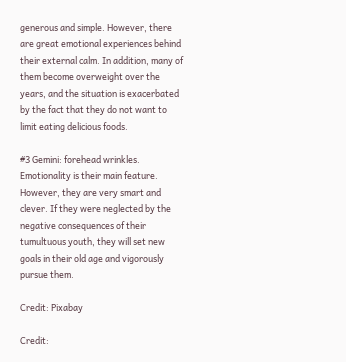generous and simple. However, there are great emotional experiences behind their external calm. In addition, many of them become overweight over the years, and the situation is exacerbated by the fact that they do not want to limit eating delicious foods.

#3 Gemini: forehead wrinkles. Emotionality is their main feature. However, they are very smart and clever. If they were neglected by the negative consequences of their tumultuous youth, they will set new goals in their old age and vigorously pursue them.

Credit: Pixabay

Credit: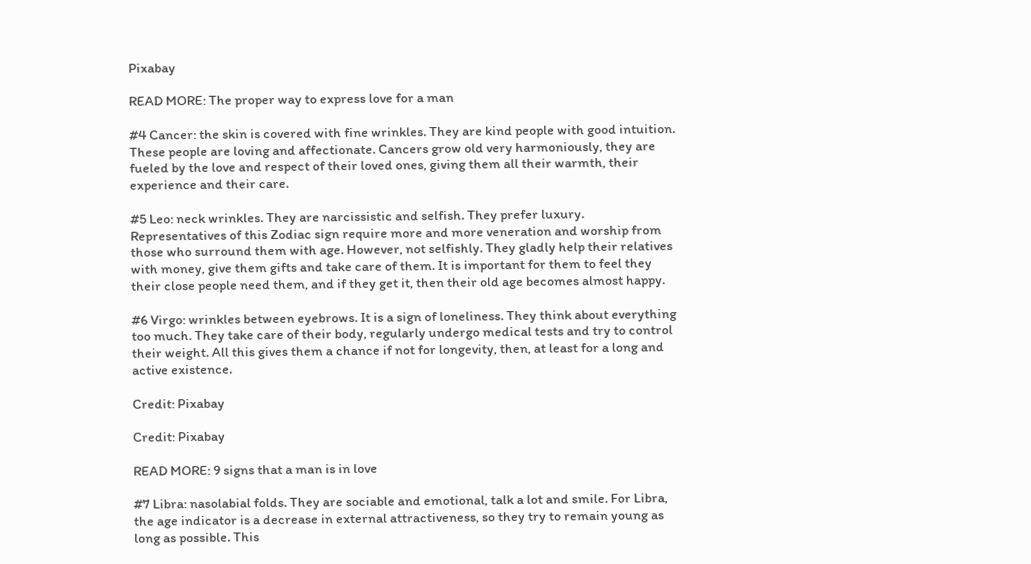Pixabay

READ MORE: The proper way to express love for a man

#4 Cancer: the skin is covered with fine wrinkles. They are kind people with good intuition. These people are loving and affectionate. Cancers grow old very harmoniously, they are fueled by the love and respect of their loved ones, giving them all their warmth, their experience and their care.

#5 Leo: neck wrinkles. They are narcissistic and selfish. They prefer luxury. Representatives of this Zodiac sign require more and more veneration and worship from those who surround them with age. However, not selfishly. They gladly help their relatives with money, give them gifts and take care of them. It is important for them to feel they their close people need them, and if they get it, then their old age becomes almost happy.

#6 Virgo: wrinkles between eyebrows. It is a sign of loneliness. They think about everything too much. They take care of their body, regularly undergo medical tests and try to control their weight. All this gives them a chance if not for longevity, then, at least for a long and active existence.

Credit: Pixabay

Credit: Pixabay

READ MORE: 9 signs that a man is in love

#7 Libra: nasolabial folds. They are sociable and emotional, talk a lot and smile. For Libra, the age indicator is a decrease in external attractiveness, so they try to remain young as long as possible. This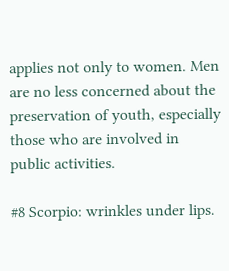applies not only to women. Men are no less concerned about the preservation of youth, especially those who are involved in public activities.

#8 Scorpio: wrinkles under lips.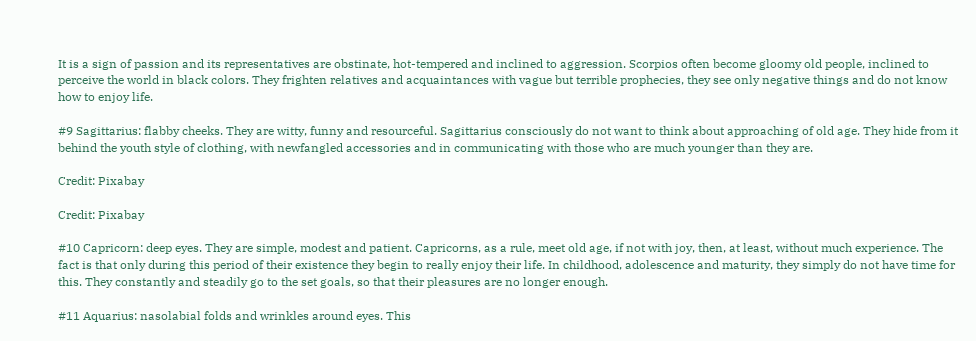It is a sign of passion and its representatives are obstinate, hot-tempered and inclined to aggression. Scorpios often become gloomy old people, inclined to perceive the world in black colors. They frighten relatives and acquaintances with vague but terrible prophecies, they see only negative things and do not know how to enjoy life.

#9 Sagittarius: flabby cheeks. They are witty, funny and resourceful. Sagittarius consciously do not want to think about approaching of old age. They hide from it behind the youth style of clothing, with newfangled accessories and in communicating with those who are much younger than they are.

Credit: Pixabay

Credit: Pixabay

#10 Capricorn: deep eyes. They are simple, modest and patient. Capricorns, as a rule, meet old age, if not with joy, then, at least, without much experience. The fact is that only during this period of their existence they begin to really enjoy their life. In childhood, adolescence and maturity, they simply do not have time for this. They constantly and steadily go to the set goals, so that their pleasures are no longer enough.

#11 Aquarius: nasolabial folds and wrinkles around eyes. This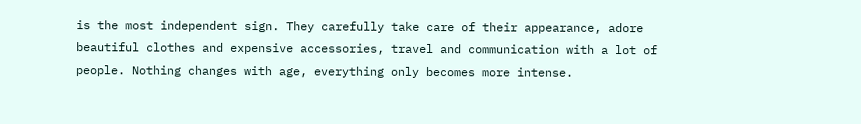is the most independent sign. They carefully take care of their appearance, adore beautiful clothes and expensive accessories, travel and communication with a lot of people. Nothing changes with age, everything only becomes more intense.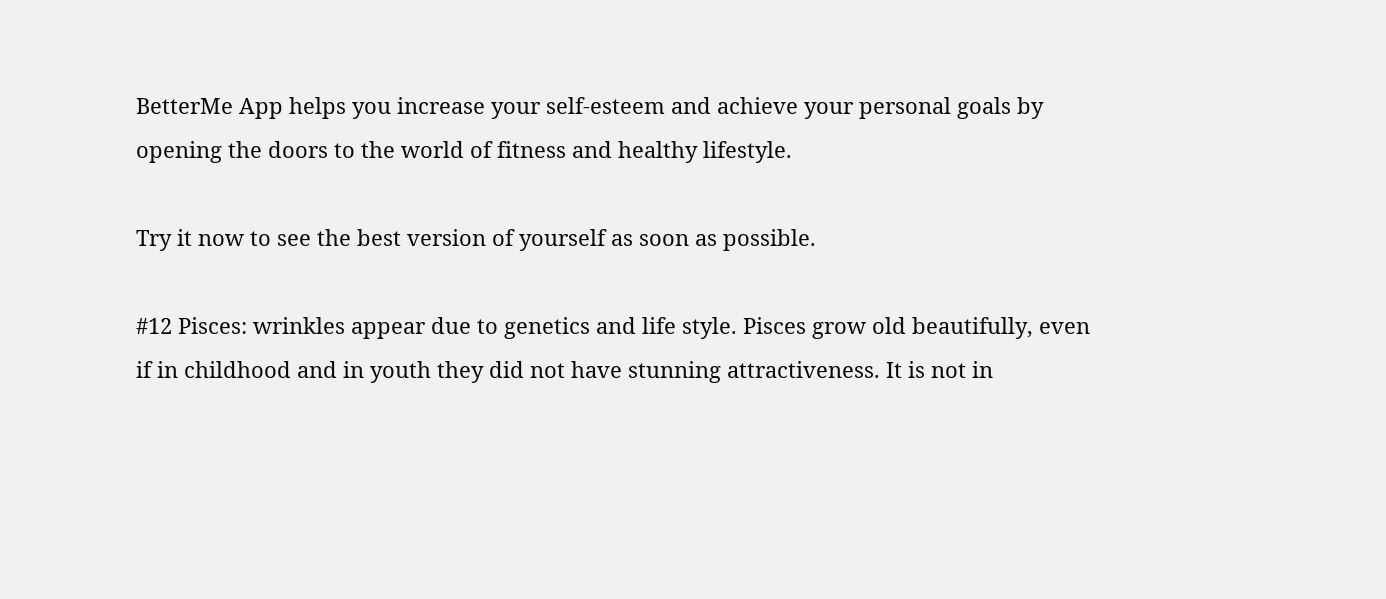BetterMe App helps you increase your self-esteem and achieve your personal goals by opening the doors to the world of fitness and healthy lifestyle.

Try it now to see the best version of yourself as soon as possible.

#12 Pisces: wrinkles appear due to genetics and life style. Pisces grow old beautifully, even if in childhood and in youth they did not have stunning attractiveness. It is not in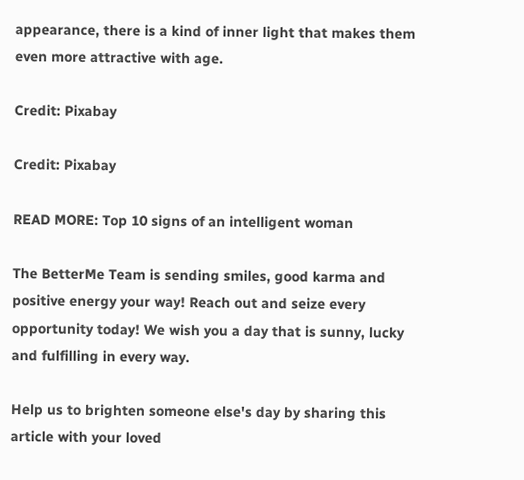appearance, there is a kind of inner light that makes them even more attractive with age.

Credit: Pixabay

Credit: Pixabay

READ MORE: Top 10 signs of an intelligent woman

The BetterMe Team is sending smiles, good karma and positive energy your way! Reach out and seize every opportunity today! We wish you a day that is sunny, lucky and fulfilling in every way.

Help us to brighten someone else's day by sharing this article with your loved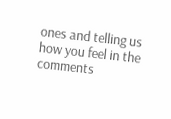ones and telling us how you feel in the comments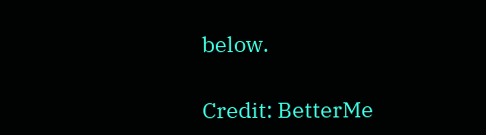below.

Credit: BetterMe